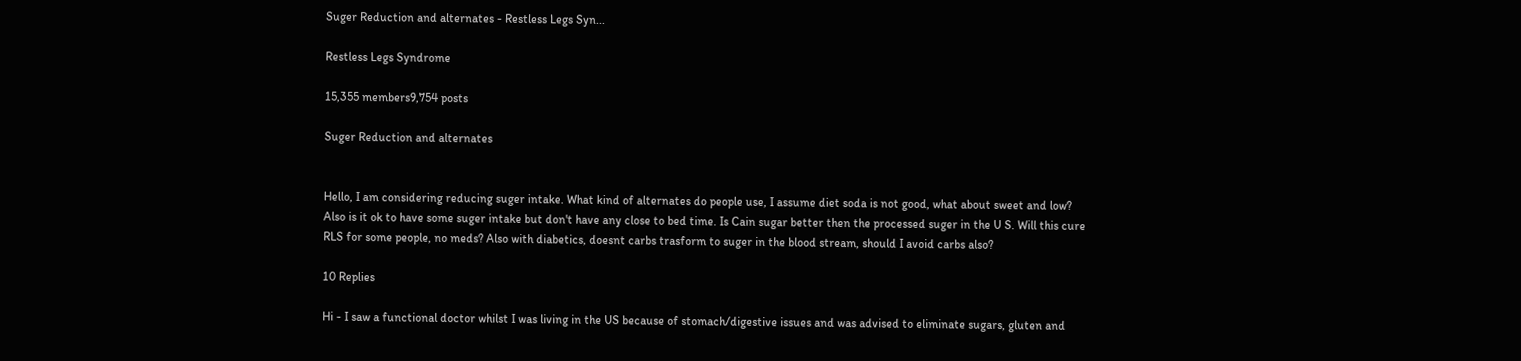Suger Reduction and alternates - Restless Legs Syn...

Restless Legs Syndrome

15,355 members9,754 posts

Suger Reduction and alternates


Hello, I am considering reducing suger intake. What kind of alternates do people use, I assume diet soda is not good, what about sweet and low? Also is it ok to have some suger intake but don't have any close to bed time. Is Cain sugar better then the processed suger in the U S. Will this cure RLS for some people, no meds? Also with diabetics, doesnt carbs trasform to suger in the blood stream, should I avoid carbs also?

10 Replies

Hi - I saw a functional doctor whilst I was living in the US because of stomach/digestive issues and was advised to eliminate sugars, gluten and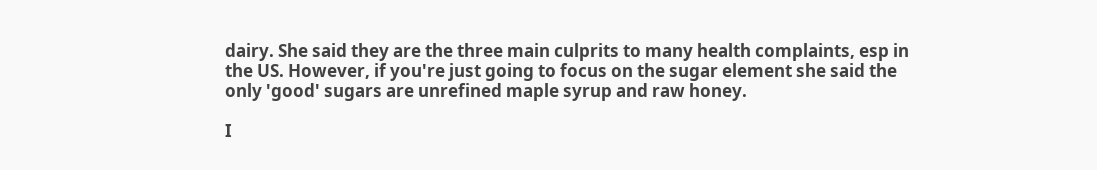dairy. She said they are the three main culprits to many health complaints, esp in the US. However, if you're just going to focus on the sugar element she said the only 'good' sugars are unrefined maple syrup and raw honey.

I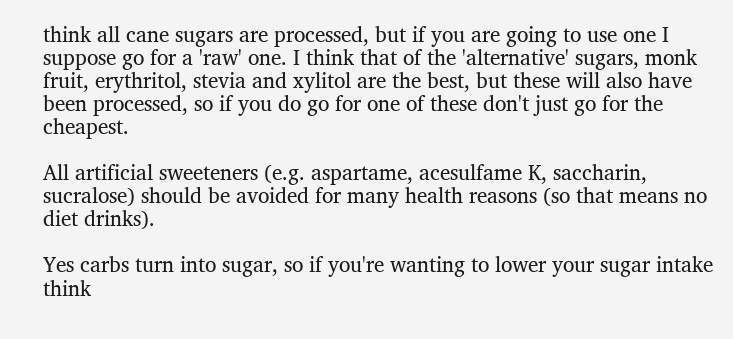think all cane sugars are processed, but if you are going to use one I suppose go for a 'raw' one. I think that of the 'alternative' sugars, monk fruit, erythritol, stevia and xylitol are the best, but these will also have been processed, so if you do go for one of these don't just go for the cheapest.

All artificial sweeteners (e.g. aspartame, acesulfame K, saccharin, sucralose) should be avoided for many health reasons (so that means no diet drinks).

Yes carbs turn into sugar, so if you're wanting to lower your sugar intake think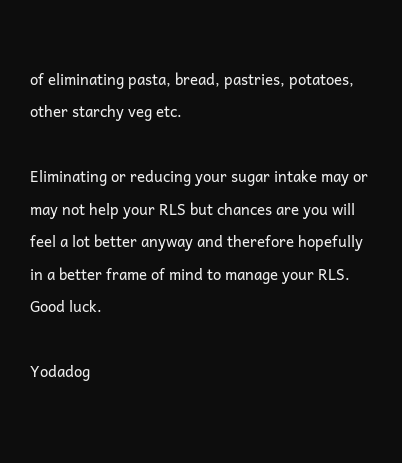of eliminating pasta, bread, pastries, potatoes, other starchy veg etc.

Eliminating or reducing your sugar intake may or may not help your RLS but chances are you will feel a lot better anyway and therefore hopefully in a better frame of mind to manage your RLS. Good luck.

Yodadog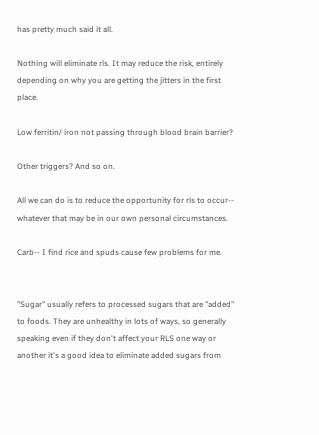has pretty much said it all.

Nothing will eliminate rls. It may reduce the risk, entirely depending on why you are getting the jitters in the first place.

Low ferritin/ iron not passing through blood brain barrier?

Other triggers? And so on.

All we can do is to reduce the opportunity for rls to occur-- whatever that may be in our own personal circumstances.

Carb-- I find rice and spuds cause few problems for me.


"Sugar" usually refers to processed sugars that are "added" to foods. They are unhealthy in lots of ways, so generally speaking even if they don't affect your RLS one way or another it's a good idea to eliminate added sugars from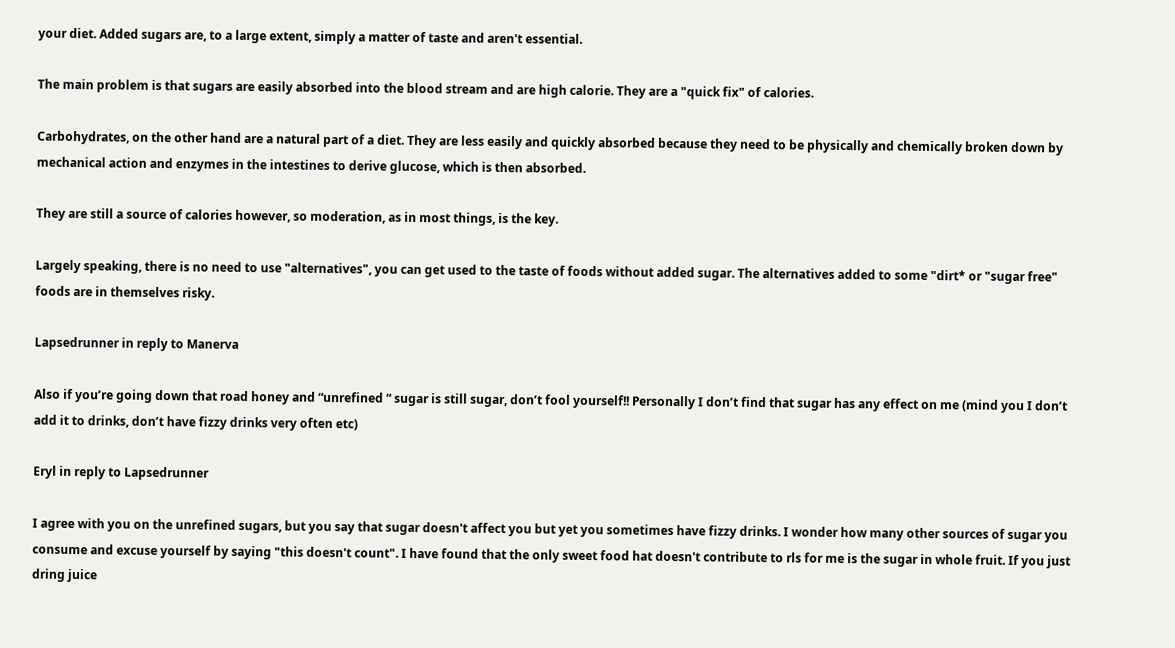your diet. Added sugars are, to a large extent, simply a matter of taste and aren't essential.

The main problem is that sugars are easily absorbed into the blood stream and are high calorie. They are a "quick fix" of calories.

Carbohydrates, on the other hand are a natural part of a diet. They are less easily and quickly absorbed because they need to be physically and chemically broken down by mechanical action and enzymes in the intestines to derive glucose, which is then absorbed.

They are still a source of calories however, so moderation, as in most things, is the key.

Largely speaking, there is no need to use "alternatives", you can get used to the taste of foods without added sugar. The alternatives added to some "dirt* or "sugar free" foods are in themselves risky.

Lapsedrunner in reply to Manerva

Also if you’re going down that road honey and “unrefined “ sugar is still sugar, don’t fool yourself!! Personally I don’t find that sugar has any effect on me (mind you I don’t add it to drinks, don’t have fizzy drinks very often etc)

Eryl in reply to Lapsedrunner

I agree with you on the unrefined sugars, but you say that sugar doesn't affect you but yet you sometimes have fizzy drinks. I wonder how many other sources of sugar you consume and excuse yourself by saying "this doesn't count". I have found that the only sweet food hat doesn't contribute to rls for me is the sugar in whole fruit. If you just dring juice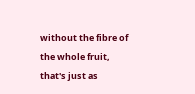without the fibre of the whole fruit, that's just as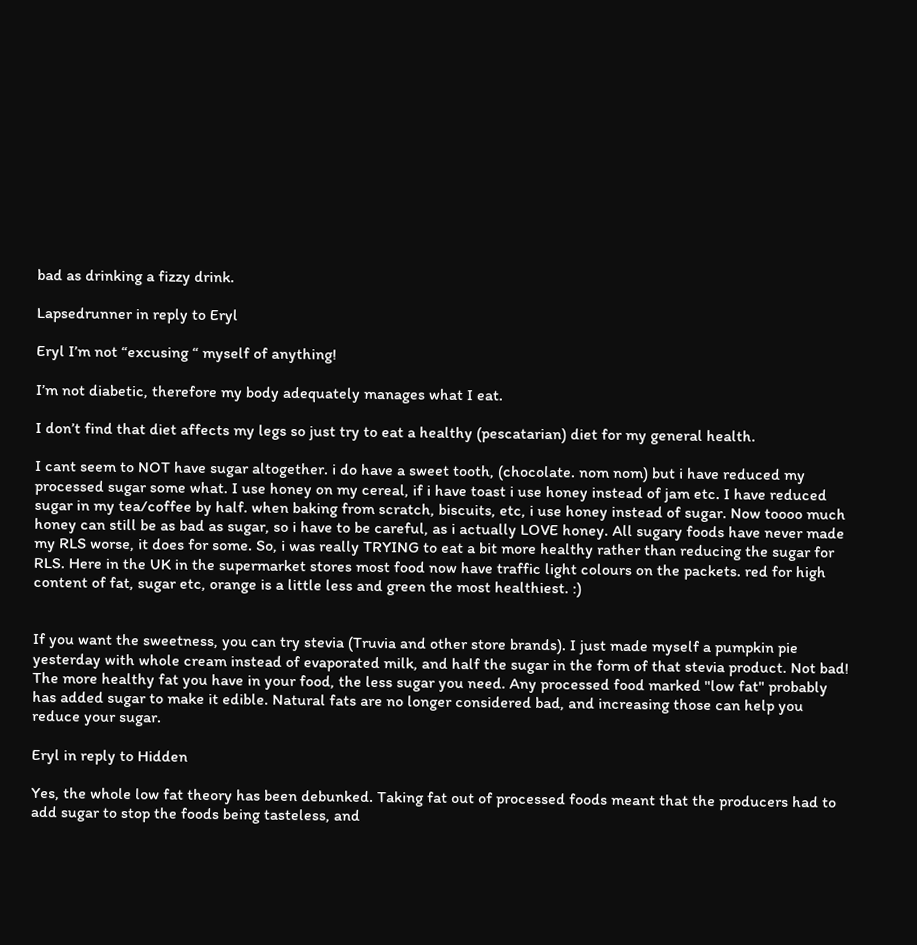bad as drinking a fizzy drink.

Lapsedrunner in reply to Eryl

Eryl I’m not “excusing “ myself of anything!

I’m not diabetic, therefore my body adequately manages what I eat.

I don’t find that diet affects my legs so just try to eat a healthy (pescatarian) diet for my general health.

I cant seem to NOT have sugar altogether. i do have a sweet tooth, (chocolate. nom nom) but i have reduced my processed sugar some what. I use honey on my cereal, if i have toast i use honey instead of jam etc. I have reduced sugar in my tea/coffee by half. when baking from scratch, biscuits, etc, i use honey instead of sugar. Now toooo much honey can still be as bad as sugar, so i have to be careful, as i actually LOVE honey. All sugary foods have never made my RLS worse, it does for some. So, i was really TRYING to eat a bit more healthy rather than reducing the sugar for RLS. Here in the UK in the supermarket stores most food now have traffic light colours on the packets. red for high content of fat, sugar etc, orange is a little less and green the most healthiest. :)


If you want the sweetness, you can try stevia (Truvia and other store brands). I just made myself a pumpkin pie yesterday with whole cream instead of evaporated milk, and half the sugar in the form of that stevia product. Not bad! The more healthy fat you have in your food, the less sugar you need. Any processed food marked "low fat" probably has added sugar to make it edible. Natural fats are no longer considered bad, and increasing those can help you reduce your sugar.

Eryl in reply to Hidden

Yes, the whole low fat theory has been debunked. Taking fat out of processed foods meant that the producers had to add sugar to stop the foods being tasteless, and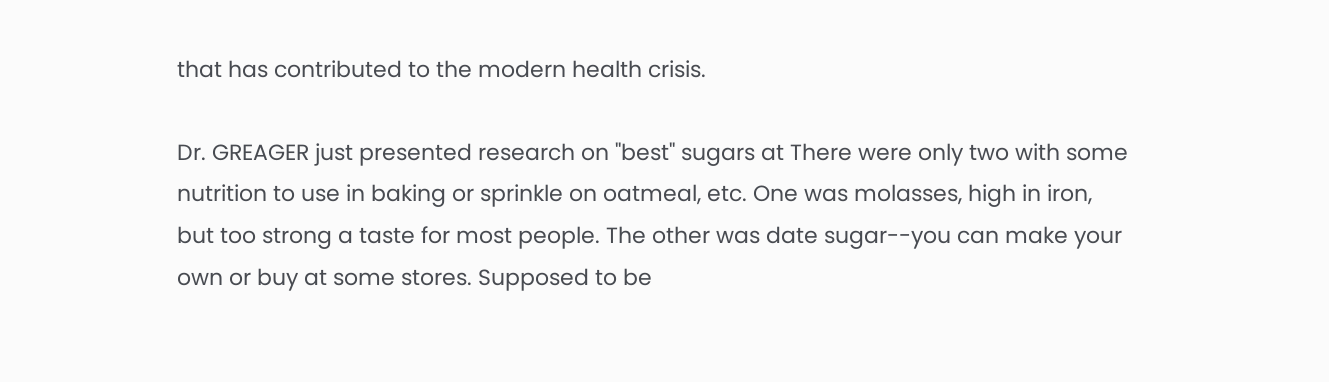that has contributed to the modern health crisis.

Dr. GREAGER just presented research on "best" sugars at There were only two with some nutrition to use in baking or sprinkle on oatmeal, etc. One was molasses, high in iron, but too strong a taste for most people. The other was date sugar--you can make your own or buy at some stores. Supposed to be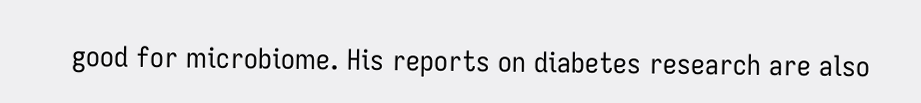good for microbiome. His reports on diabetes research are also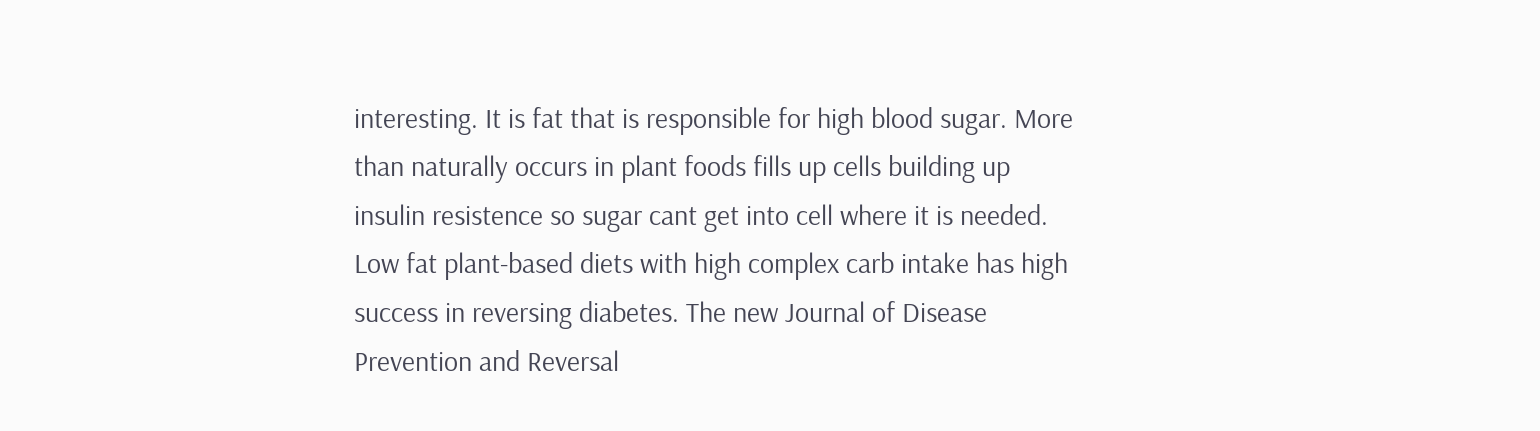interesting. It is fat that is responsible for high blood sugar. More than naturally occurs in plant foods fills up cells building up insulin resistence so sugar cant get into cell where it is needed. Low fat plant-based diets with high complex carb intake has high success in reversing diabetes. The new Journal of Disease Prevention and Reversal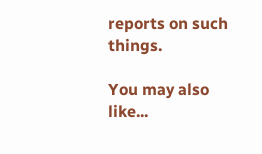reports on such things.

You may also like...